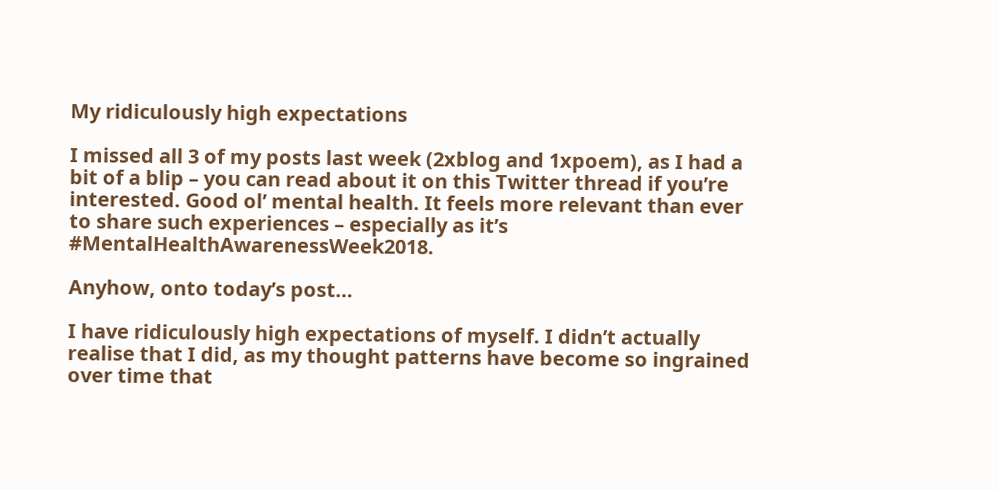My ridiculously high expectations

I missed all 3 of my posts last week (2xblog and 1xpoem), as I had a bit of a blip – you can read about it on this Twitter thread if you’re interested. Good ol’ mental health. It feels more relevant than ever to share such experiences – especially as it’s #MentalHealthAwarenessWeek2018.

Anyhow, onto today’s post…

I have ridiculously high expectations of myself. I didn’t actually realise that I did, as my thought patterns have become so ingrained over time that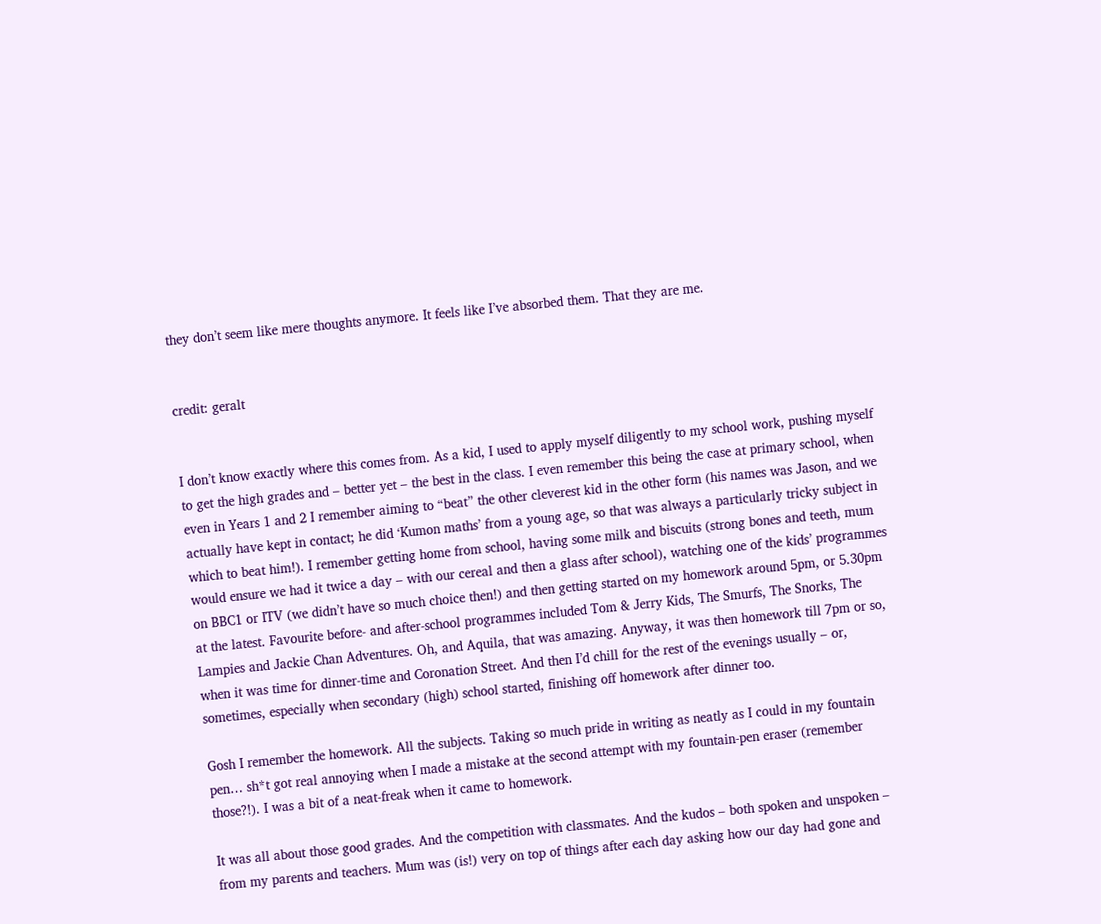they don’t seem like mere thoughts anymore. It feels like I’ve absorbed them. That they are me.


credit: geralt


I don’t know exactly where this comes from. As a kid, I used to apply myself diligently to my school work, pushing myself to get the high grades and – better yet – the best in the class. I even remember this being the case at primary school, when even in Years 1 and 2 I remember aiming to “beat” the other cleverest kid in the other form (his names was Jason, and we actually have kept in contact; he did ‘Kumon maths’ from a young age, so that was always a particularly tricky subject in which to beat him!). I remember getting home from school, having some milk and biscuits (strong bones and teeth, mum would ensure we had it twice a day – with our cereal and then a glass after school), watching one of the kids’ programmes on BBC1 or ITV (we didn’t have so much choice then!) and then getting started on my homework around 5pm, or 5.30pm at the latest. Favourite before- and after-school programmes included Tom & Jerry Kids, The Smurfs, The Snorks, The Lampies and Jackie Chan Adventures. Oh, and Aquila, that was amazing. Anyway, it was then homework till 7pm or so, when it was time for dinner-time and Coronation Street. And then I’d chill for the rest of the evenings usually – or, sometimes, especially when secondary (high) school started, finishing off homework after dinner too.

Gosh I remember the homework. All the subjects. Taking so much pride in writing as neatly as I could in my fountain pen… sh*t got real annoying when I made a mistake at the second attempt with my fountain-pen eraser (remember those?!). I was a bit of a neat-freak when it came to homework.

It was all about those good grades. And the competition with classmates. And the kudos – both spoken and unspoken – from my parents and teachers. Mum was (is!) very on top of things after each day asking how our day had gone and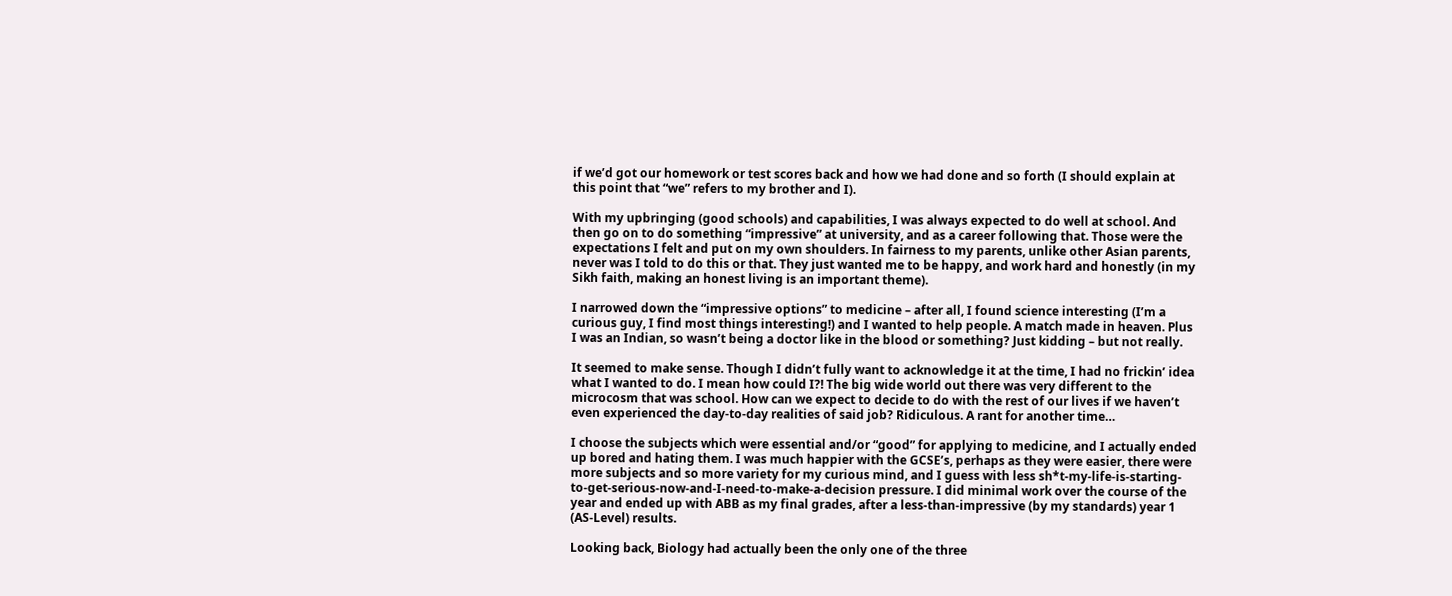if we’d got our homework or test scores back and how we had done and so forth (I should explain at this point that “we” refers to my brother and I).

With my upbringing (good schools) and capabilities, I was always expected to do well at school. And then go on to do something “impressive” at university, and as a career following that. Those were the expectations I felt and put on my own shoulders. In fairness to my parents, unlike other Asian parents, never was I told to do this or that. They just wanted me to be happy, and work hard and honestly (in my Sikh faith, making an honest living is an important theme).

I narrowed down the “impressive options” to medicine – after all, I found science interesting (I’m a curious guy, I find most things interesting!) and I wanted to help people. A match made in heaven. Plus I was an Indian, so wasn’t being a doctor like in the blood or something? Just kidding – but not really.

It seemed to make sense. Though I didn’t fully want to acknowledge it at the time, I had no frickin’ idea what I wanted to do. I mean how could I?! The big wide world out there was very different to the microcosm that was school. How can we expect to decide to do with the rest of our lives if we haven’t even experienced the day-to-day realities of said job? Ridiculous. A rant for another time…

I choose the subjects which were essential and/or “good” for applying to medicine, and I actually ended up bored and hating them. I was much happier with the GCSE’s, perhaps as they were easier, there were more subjects and so more variety for my curious mind, and I guess with less sh*t-my-life-is-starting-to-get-serious-now-and-I-need-to-make-a-decision pressure. I did minimal work over the course of the year and ended up with ABB as my final grades, after a less-than-impressive (by my standards) year 1 (AS-Level) results.

Looking back, Biology had actually been the only one of the three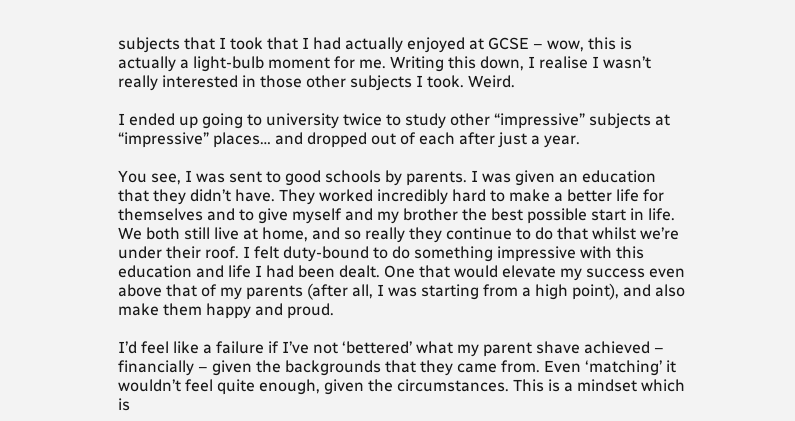subjects that I took that I had actually enjoyed at GCSE – wow, this is actually a light-bulb moment for me. Writing this down, I realise I wasn’t really interested in those other subjects I took. Weird.

I ended up going to university twice to study other “impressive” subjects at “impressive” places… and dropped out of each after just a year.

You see, I was sent to good schools by parents. I was given an education that they didn’t have. They worked incredibly hard to make a better life for themselves and to give myself and my brother the best possible start in life. We both still live at home, and so really they continue to do that whilst we’re under their roof. I felt duty-bound to do something impressive with this education and life I had been dealt. One that would elevate my success even above that of my parents (after all, I was starting from a high point), and also make them happy and proud.

I’d feel like a failure if I’ve not ‘bettered’ what my parent shave achieved – financially – given the backgrounds that they came from. Even ‘matching’ it wouldn’t feel quite enough, given the circumstances. This is a mindset which is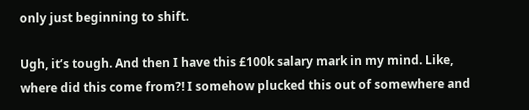only just beginning to shift.

Ugh, it’s tough. And then I have this £100k salary mark in my mind. Like, where did this come from?! I somehow plucked this out of somewhere and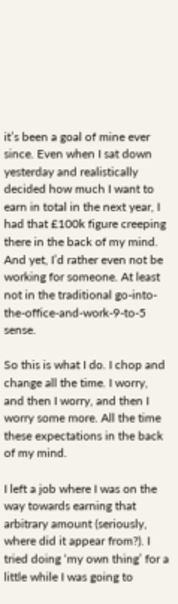it’s been a goal of mine ever since. Even when I sat down yesterday and realistically decided how much I want to earn in total in the next year, I had that £100k figure creeping there in the back of my mind. And yet, I’d rather even not be working for someone. At least not in the traditional go-into-the-office-and-work-9-to-5 sense.

So this is what I do. I chop and change all the time. I worry, and then I worry, and then I worry some more. All the time these expectations in the back of my mind.

I left a job where I was on the way towards earning that arbitrary amount (seriously, where did it appear from?). I tried doing ‘my own thing’ for a little while I was going to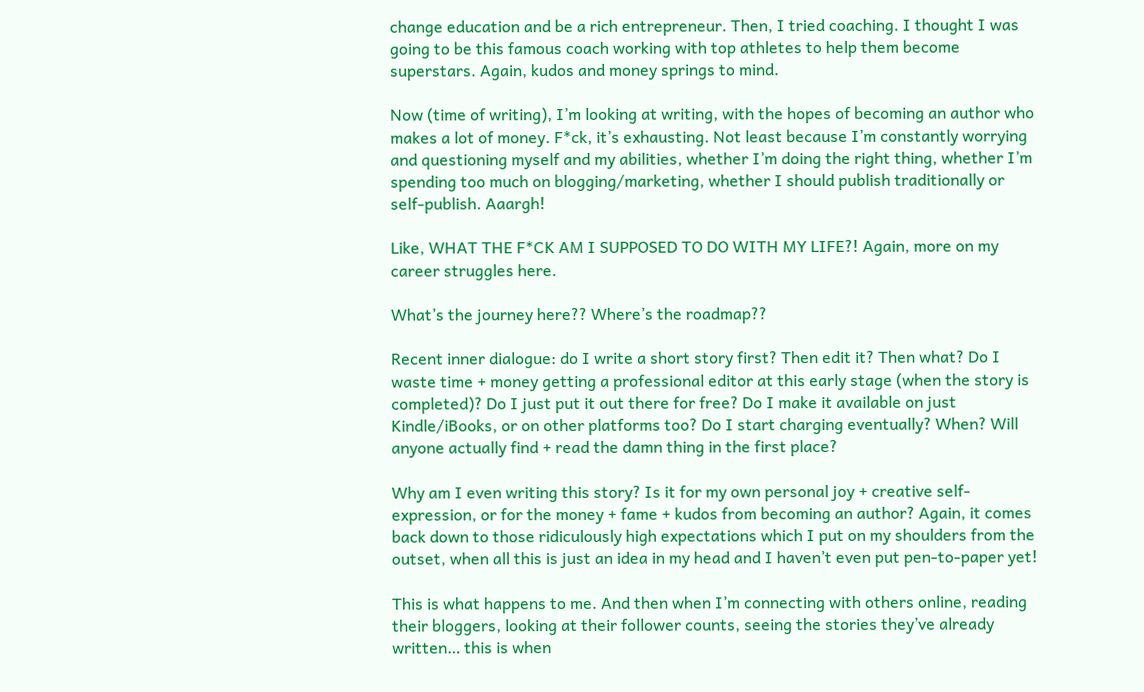change education and be a rich entrepreneur. Then, I tried coaching. I thought I was going to be this famous coach working with top athletes to help them become superstars. Again, kudos and money springs to mind.

Now (time of writing), I’m looking at writing, with the hopes of becoming an author who makes a lot of money. F*ck, it’s exhausting. Not least because I’m constantly worrying and questioning myself and my abilities, whether I’m doing the right thing, whether I’m spending too much on blogging/marketing, whether I should publish traditionally or self-publish. Aaargh!

Like, WHAT THE F*CK AM I SUPPOSED TO DO WITH MY LIFE?! Again, more on my career struggles here.

What’s the journey here?? Where’s the roadmap??

Recent inner dialogue: do I write a short story first? Then edit it? Then what? Do I waste time + money getting a professional editor at this early stage (when the story is completed)? Do I just put it out there for free? Do I make it available on just Kindle/iBooks, or on other platforms too? Do I start charging eventually? When? Will anyone actually find + read the damn thing in the first place?

Why am I even writing this story? Is it for my own personal joy + creative self-expression, or for the money + fame + kudos from becoming an author? Again, it comes back down to those ridiculously high expectations which I put on my shoulders from the outset, when all this is just an idea in my head and I haven’t even put pen-to-paper yet!

This is what happens to me. And then when I’m connecting with others online, reading their bloggers, looking at their follower counts, seeing the stories they’ve already written… this is when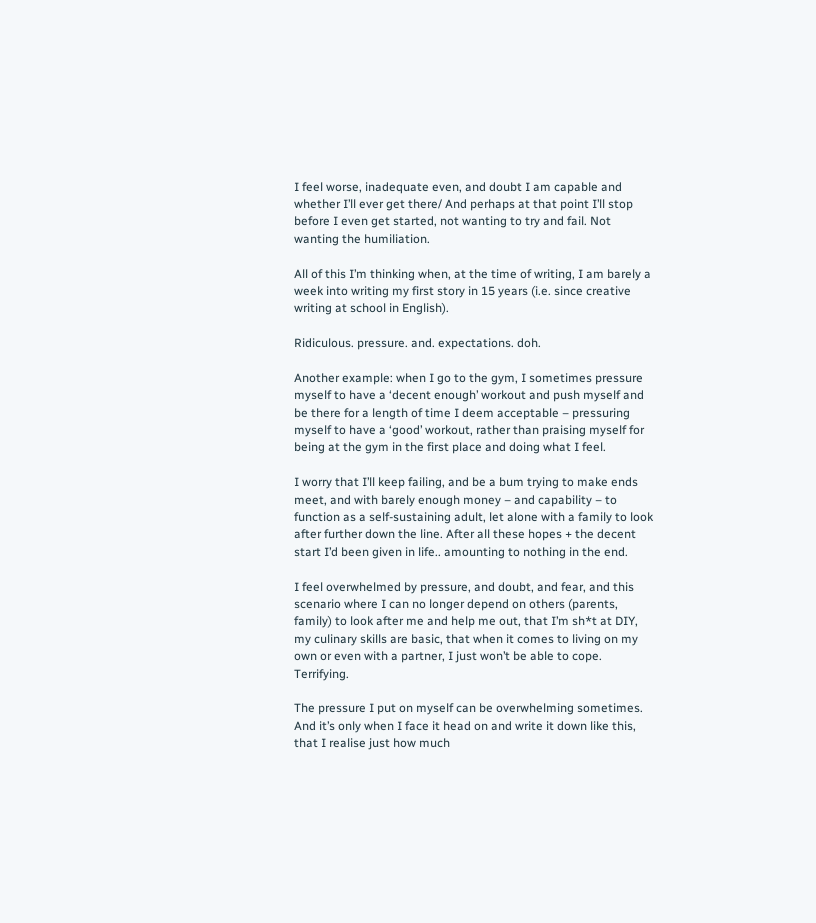I feel worse, inadequate even, and doubt I am capable and whether I’ll ever get there/ And perhaps at that point I’ll stop before I even get started, not wanting to try and fail. Not wanting the humiliation.

All of this I’m thinking when, at the time of writing, I am barely a week into writing my first story in 15 years (i.e. since creative writing at school in English).

Ridiculous. pressure. and. expectations. doh.

Another example: when I go to the gym, I sometimes pressure myself to have a ‘decent enough’ workout and push myself and be there for a length of time I deem acceptable – pressuring myself to have a ‘good’ workout, rather than praising myself for being at the gym in the first place and doing what I feel.

I worry that I’ll keep failing, and be a bum trying to make ends meet, and with barely enough money – and capability – to function as a self-sustaining adult, let alone with a family to look after further down the line. After all these hopes + the decent start I’d been given in life.. amounting to nothing in the end.

I feel overwhelmed by pressure, and doubt, and fear, and this scenario where I can no longer depend on others (parents, family) to look after me and help me out, that I’m sh*t at DIY, my culinary skills are basic, that when it comes to living on my own or even with a partner, I just won’t be able to cope. Terrifying.

The pressure I put on myself can be overwhelming sometimes. And it’s only when I face it head on and write it down like this, that I realise just how much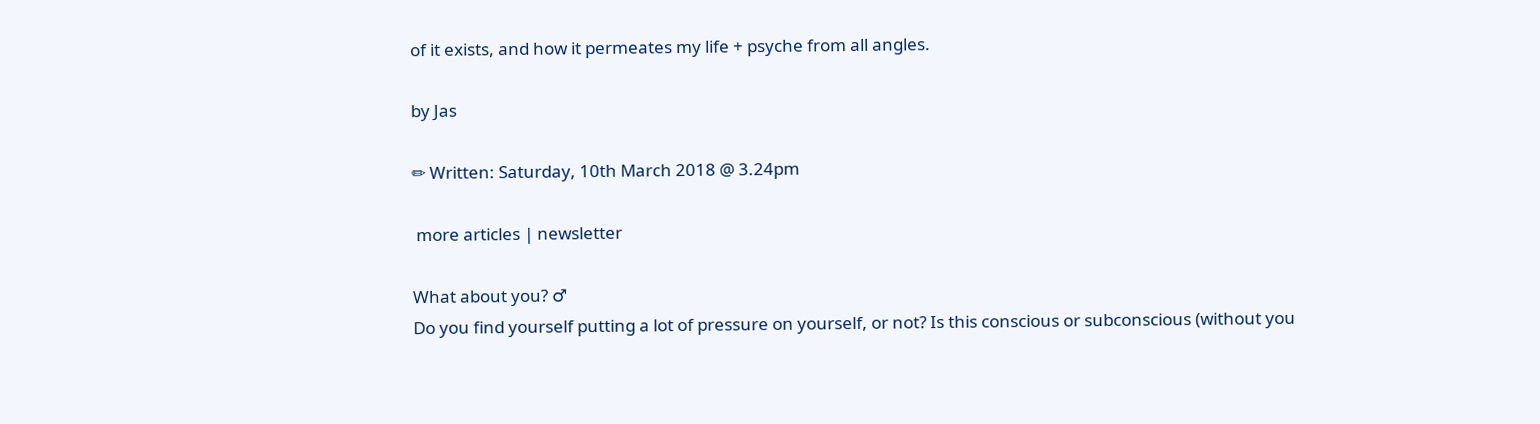of it exists, and how it permeates my life + psyche from all angles.

by Jas

✏ Written: Saturday, 10th March 2018 @ 3.24pm

 more articles | newsletter

What about you? ♂
Do you find yourself putting a lot of pressure on yourself, or not? Is this conscious or subconscious (without you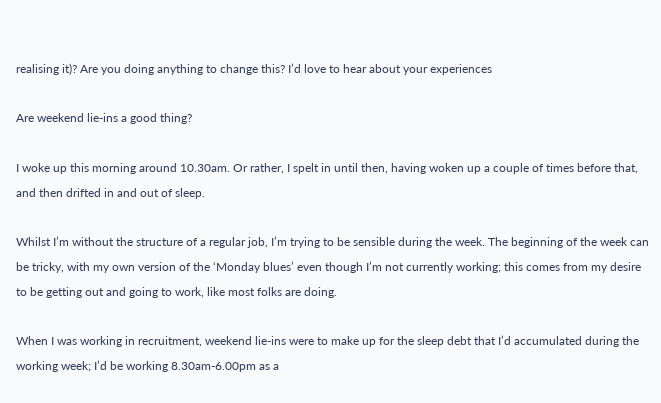realising it)? Are you doing anything to change this? I’d love to hear about your experiences

Are weekend lie-ins a good thing?

I woke up this morning around 10.30am. Or rather, I spelt in until then, having woken up a couple of times before that, and then drifted in and out of sleep.

Whilst I’m without the structure of a regular job, I’m trying to be sensible during the week. The beginning of the week can be tricky, with my own version of the ‘Monday blues’ even though I’m not currently working; this comes from my desire to be getting out and going to work, like most folks are doing.

When I was working in recruitment, weekend lie-ins were to make up for the sleep debt that I’d accumulated during the working week; I’d be working 8.30am-6.00pm as a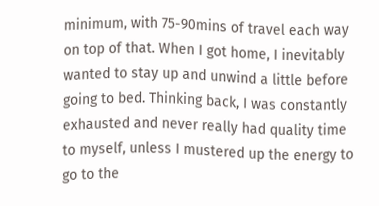minimum, with 75-90mins of travel each way on top of that. When I got home, I inevitably wanted to stay up and unwind a little before going to bed. Thinking back, I was constantly exhausted and never really had quality time to myself, unless I mustered up the energy to go to the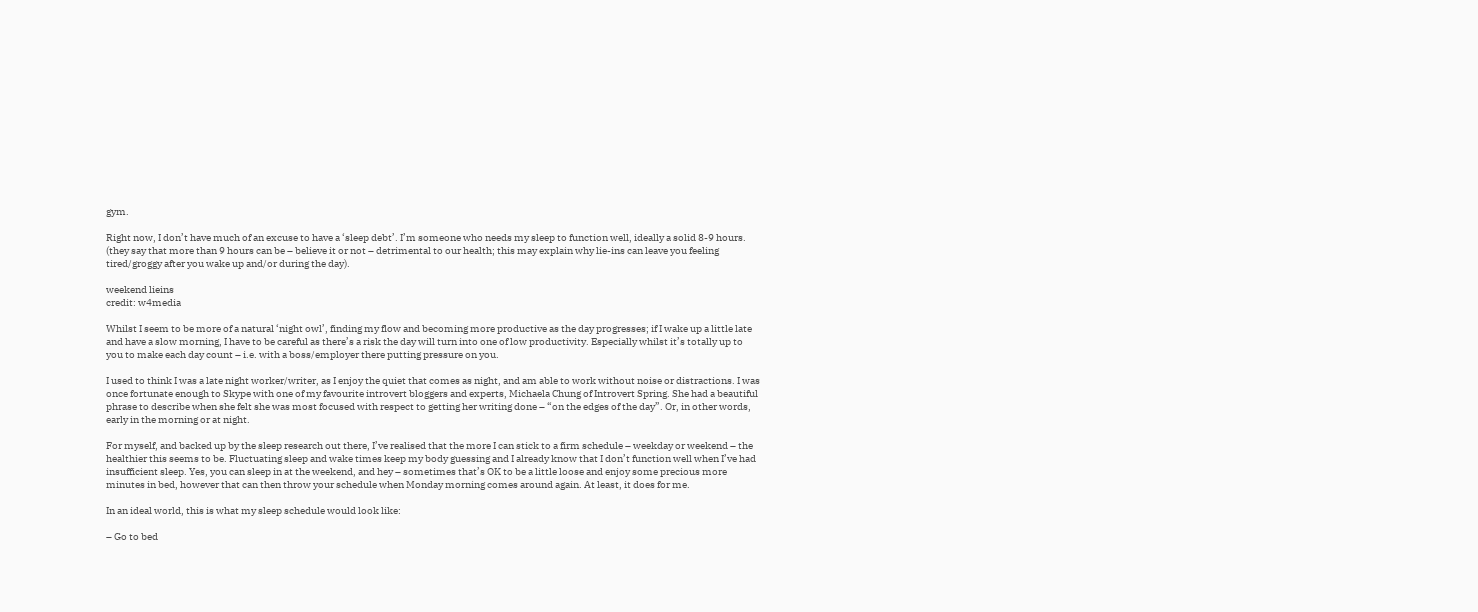gym.

Right now, I don’t have much of an excuse to have a ‘sleep debt’. I’m someone who needs my sleep to function well, ideally a solid 8-9 hours. (they say that more than 9 hours can be – believe it or not – detrimental to our health; this may explain why lie-ins can leave you feeling tired/groggy after you wake up and/or during the day).

weekend lieins
credit: w4media

Whilst I seem to be more of a natural ‘night owl’, finding my flow and becoming more productive as the day progresses; if I wake up a little late and have a slow morning, I have to be careful as there’s a risk the day will turn into one of low productivity. Especially whilst it’s totally up to you to make each day count – i.e. with a boss/employer there putting pressure on you.

I used to think I was a late night worker/writer, as I enjoy the quiet that comes as night, and am able to work without noise or distractions. I was once fortunate enough to Skype with one of my favourite introvert bloggers and experts, Michaela Chung of Introvert Spring. She had a beautiful phrase to describe when she felt she was most focused with respect to getting her writing done – “on the edges of the day”. Or, in other words, early in the morning or at night.

For myself, and backed up by the sleep research out there, I’ve realised that the more I can stick to a firm schedule – weekday or weekend – the healthier this seems to be. Fluctuating sleep and wake times keep my body guessing and I already know that I don’t function well when I’ve had insufficient sleep. Yes, you can sleep in at the weekend, and hey – sometimes that’s OK to be a little loose and enjoy some precious more minutes in bed, however that can then throw your schedule when Monday morning comes around again. At least, it does for me.

In an ideal world, this is what my sleep schedule would look like:

– Go to bed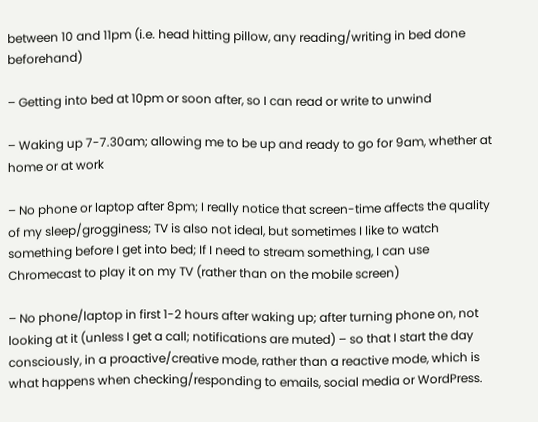between 10 and 11pm (i.e. head hitting pillow, any reading/writing in bed done beforehand)

– Getting into bed at 10pm or soon after, so I can read or write to unwind

– Waking up 7-7.30am; allowing me to be up and ready to go for 9am, whether at home or at work

– No phone or laptop after 8pm; I really notice that screen-time affects the quality of my sleep/grogginess; TV is also not ideal, but sometimes I like to watch something before I get into bed; If I need to stream something, I can use Chromecast to play it on my TV (rather than on the mobile screen)

– No phone/laptop in first 1-2 hours after waking up; after turning phone on, not looking at it (unless I get a call; notifications are muted) – so that I start the day consciously, in a proactive/creative mode, rather than a reactive mode, which is what happens when checking/responding to emails, social media or WordPress.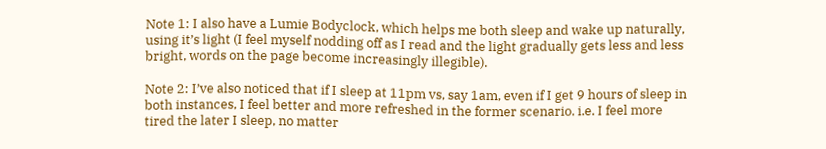Note 1: I also have a Lumie Bodyclock, which helps me both sleep and wake up naturally, using it’s light (I feel myself nodding off as I read and the light gradually gets less and less bright, words on the page become increasingly illegible).

Note 2: I’ve also noticed that if I sleep at 11pm vs, say 1am, even if I get 9 hours of sleep in both instances, I feel better and more refreshed in the former scenario. i.e. I feel more tired the later I sleep, no matter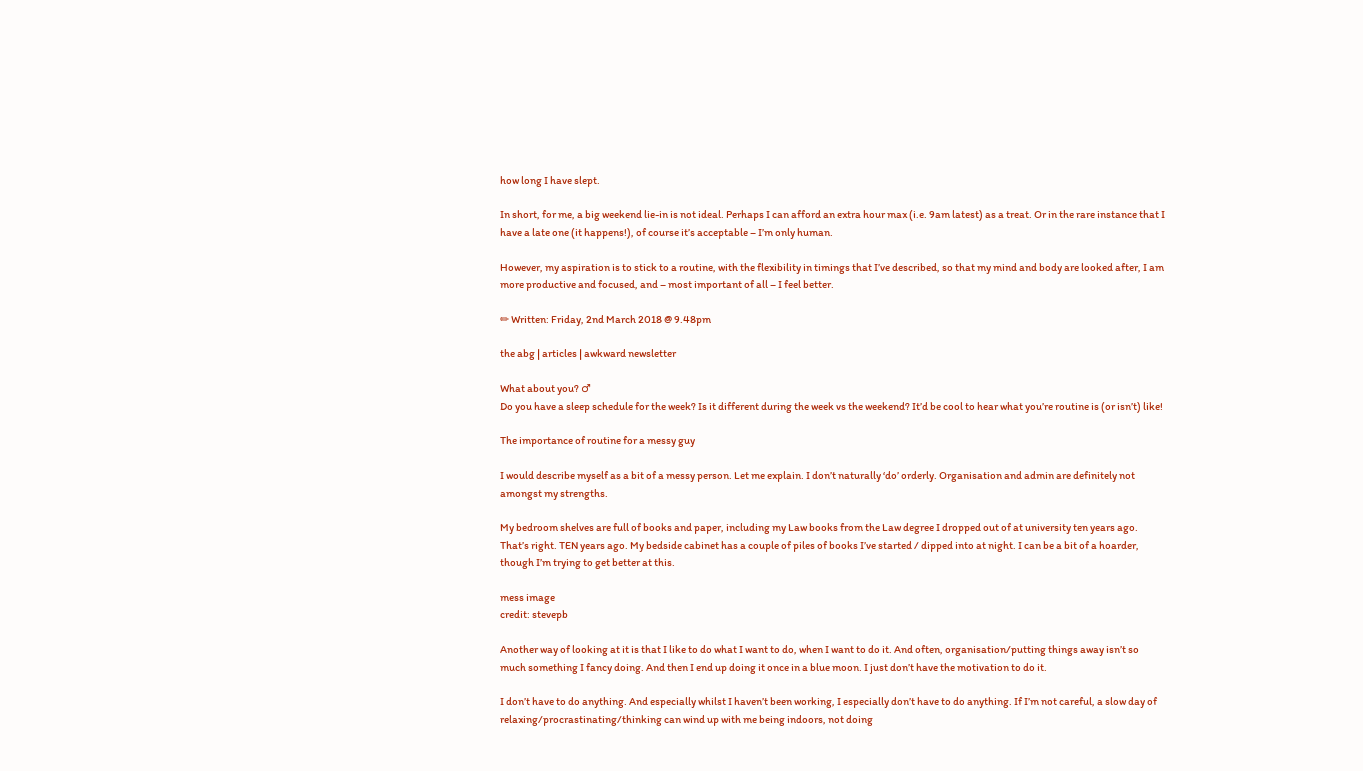how long I have slept.

In short, for me, a big weekend lie-in is not ideal. Perhaps I can afford an extra hour max (i.e. 9am latest) as a treat. Or in the rare instance that I have a late one (it happens!), of course it’s acceptable – I’m only human.

However, my aspiration is to stick to a routine, with the flexibility in timings that I’ve described, so that my mind and body are looked after, I am more productive and focused, and – most important of all – I feel better.

✏ Written: Friday, 2nd March 2018 @ 9.48pm

the abg | articles | awkward newsletter

What about you? ♂
Do you have a sleep schedule for the week? Is it different during the week vs the weekend? It’d be cool to hear what you’re routine is (or isn’t) like!

The importance of routine for a messy guy

I would describe myself as a bit of a messy person. Let me explain. I don’t naturally ‘do’ orderly. Organisation and admin are definitely not amongst my strengths.

My bedroom shelves are full of books and paper, including my Law books from the Law degree I dropped out of at university ten years ago. That’s right. TEN years ago. My bedside cabinet has a couple of piles of books I’ve started / dipped into at night. I can be a bit of a hoarder, though I’m trying to get better at this.

mess image
credit: stevepb

Another way of looking at it is that I like to do what I want to do, when I want to do it. And often, organisation/putting things away isn’t so much something I fancy doing. And then I end up doing it once in a blue moon. I just don’t have the motivation to do it.

I don’t have to do anything. And especially whilst I haven’t been working, I especially don’t have to do anything. If I’m not careful, a slow day of relaxing/procrastinating/thinking can wind up with me being indoors, not doing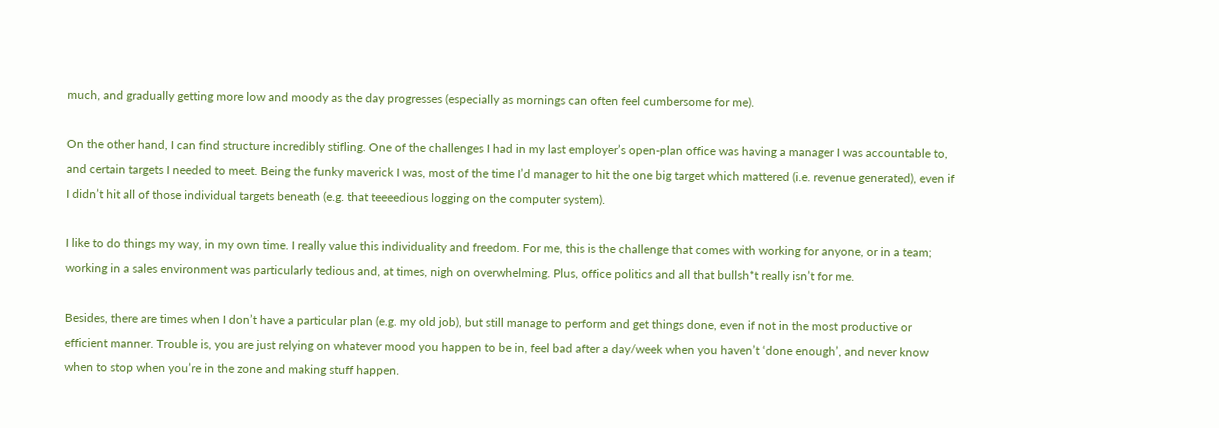much, and gradually getting more low and moody as the day progresses (especially as mornings can often feel cumbersome for me).

On the other hand, I can find structure incredibly stifling. One of the challenges I had in my last employer’s open-plan office was having a manager I was accountable to, and certain targets I needed to meet. Being the funky maverick I was, most of the time I’d manager to hit the one big target which mattered (i.e. revenue generated), even if I didn’t hit all of those individual targets beneath (e.g. that teeeedious logging on the computer system).

I like to do things my way, in my own time. I really value this individuality and freedom. For me, this is the challenge that comes with working for anyone, or in a team; working in a sales environment was particularly tedious and, at times, nigh on overwhelming. Plus, office politics and all that bullsh*t really isn’t for me.

Besides, there are times when I don’t have a particular plan (e.g. my old job), but still manage to perform and get things done, even if not in the most productive or efficient manner. Trouble is, you are just relying on whatever mood you happen to be in, feel bad after a day/week when you haven’t ‘done enough’, and never know when to stop when you’re in the zone and making stuff happen.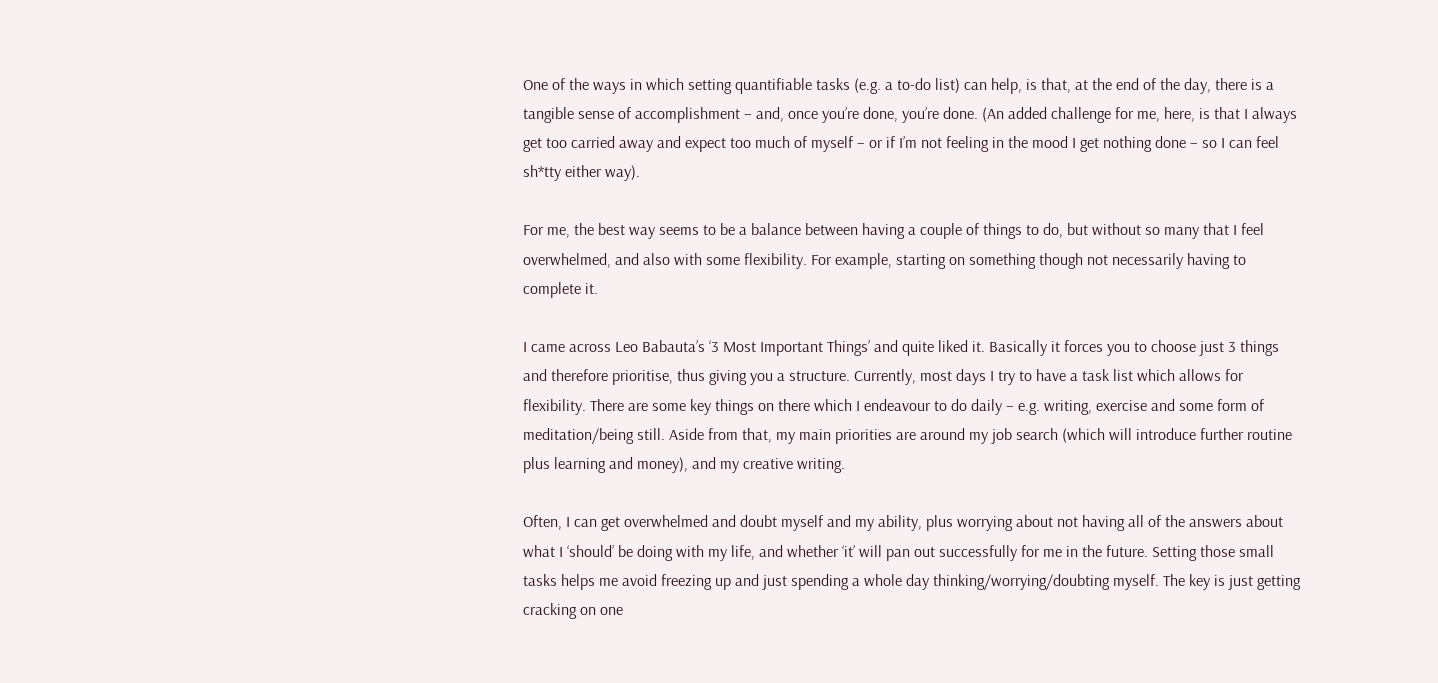One of the ways in which setting quantifiable tasks (e.g. a to-do list) can help, is that, at the end of the day, there is a tangible sense of accomplishment – and, once you’re done, you’re done. (An added challenge for me, here, is that I always get too carried away and expect too much of myself – or if I’m not feeling in the mood I get nothing done – so I can feel sh*tty either way).

For me, the best way seems to be a balance between having a couple of things to do, but without so many that I feel overwhelmed, and also with some flexibility. For example, starting on something though not necessarily having to complete it.

I came across Leo Babauta’s ‘3 Most Important Things’ and quite liked it. Basically it forces you to choose just 3 things and therefore prioritise, thus giving you a structure. Currently, most days I try to have a task list which allows for flexibility. There are some key things on there which I endeavour to do daily – e.g. writing, exercise and some form of meditation/being still. Aside from that, my main priorities are around my job search (which will introduce further routine plus learning and money), and my creative writing.

Often, I can get overwhelmed and doubt myself and my ability, plus worrying about not having all of the answers about what I ‘should’ be doing with my life, and whether ‘it’ will pan out successfully for me in the future. Setting those small tasks helps me avoid freezing up and just spending a whole day thinking/worrying/doubting myself. The key is just getting cracking on one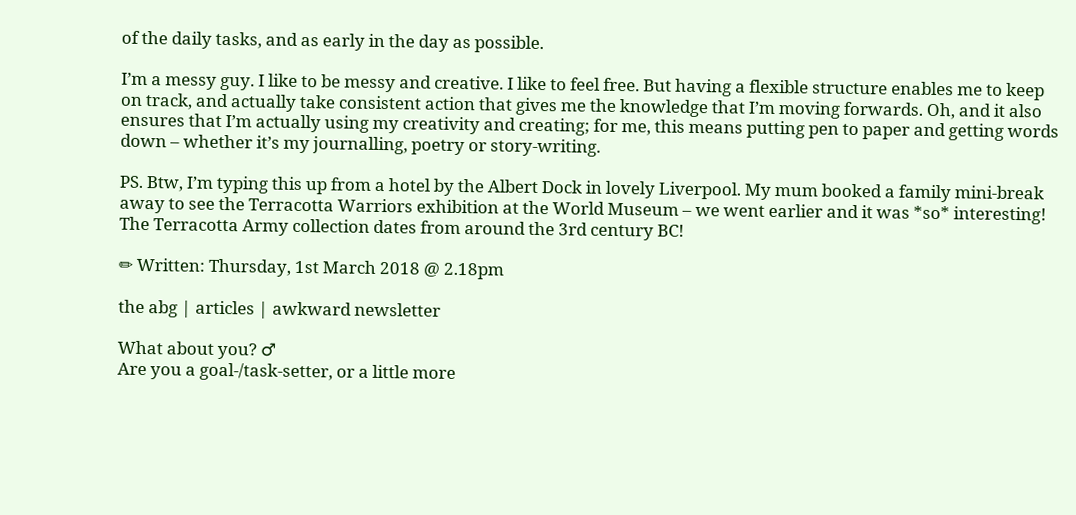of the daily tasks, and as early in the day as possible.

I’m a messy guy. I like to be messy and creative. I like to feel free. But having a flexible structure enables me to keep on track, and actually take consistent action that gives me the knowledge that I’m moving forwards. Oh, and it also ensures that I’m actually using my creativity and creating; for me, this means putting pen to paper and getting words down – whether it’s my journalling, poetry or story-writing.

PS. Btw, I’m typing this up from a hotel by the Albert Dock in lovely Liverpool. My mum booked a family mini-break away to see the Terracotta Warriors exhibition at the World Museum – we went earlier and it was *so* interesting!  The Terracotta Army collection dates from around the 3rd century BC!

✏ Written: Thursday, 1st March 2018 @ 2.18pm

the abg | articles | awkward newsletter

What about you? ♂
Are you a goal-/task-setter, or a little more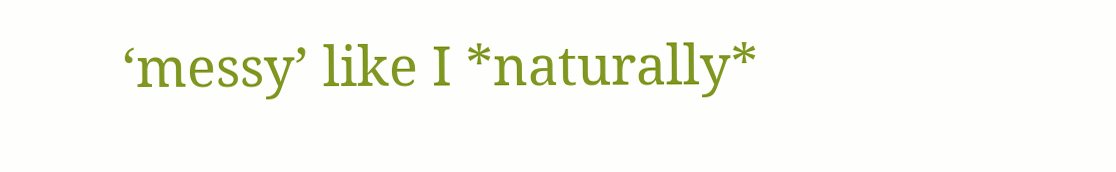‘messy’ like I *naturally*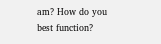am? How do you best function?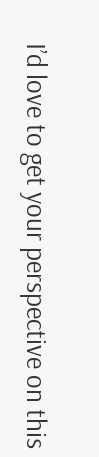I’d love to get your perspective on this